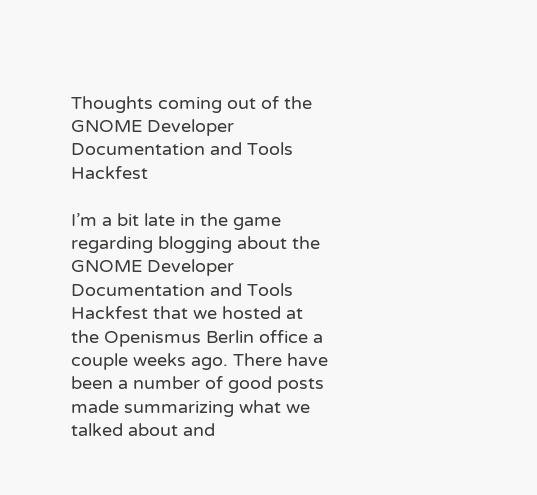Thoughts coming out of the GNOME Developer Documentation and Tools Hackfest

I’m a bit late in the game regarding blogging about the GNOME Developer Documentation and Tools Hackfest that we hosted at the Openismus Berlin office a couple weeks ago. There have been a number of good posts made summarizing what we talked about and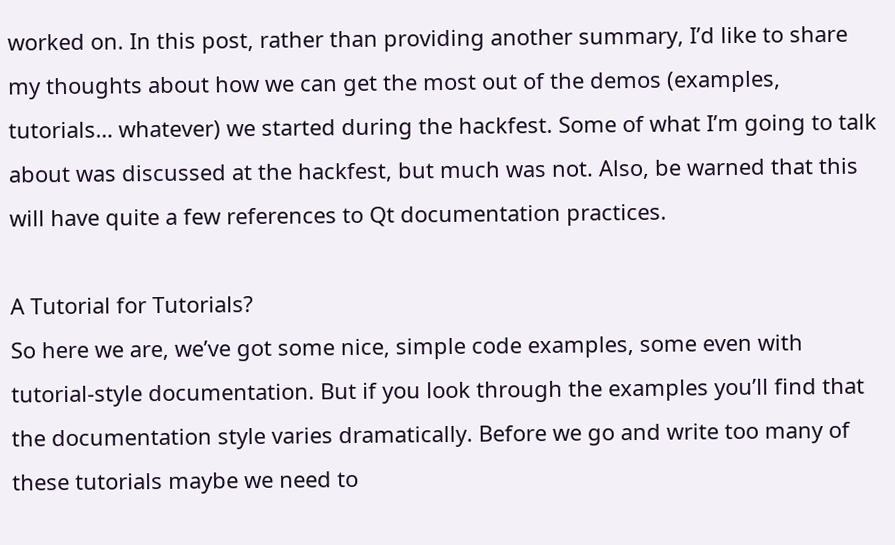worked on. In this post, rather than providing another summary, I’d like to share my thoughts about how we can get the most out of the demos (examples, tutorials… whatever) we started during the hackfest. Some of what I’m going to talk about was discussed at the hackfest, but much was not. Also, be warned that this will have quite a few references to Qt documentation practices.

A Tutorial for Tutorials?
So here we are, we’ve got some nice, simple code examples, some even with tutorial-style documentation. But if you look through the examples you’ll find that the documentation style varies dramatically. Before we go and write too many of these tutorials maybe we need to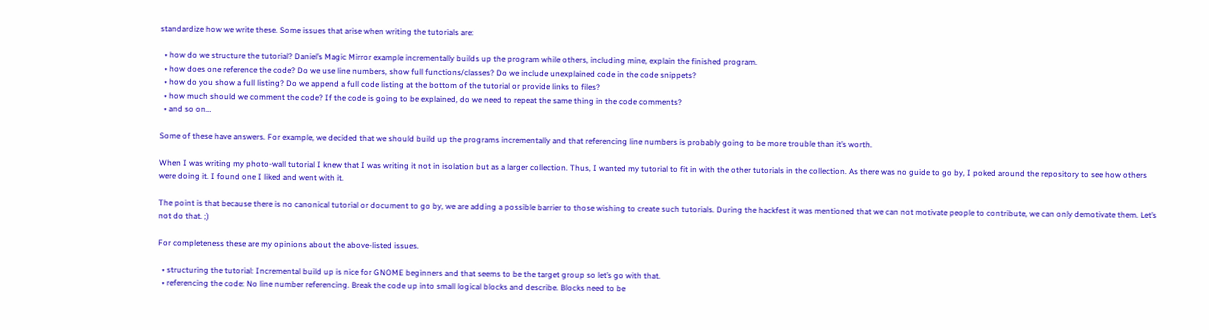standardize how we write these. Some issues that arise when writing the tutorials are:

  • how do we structure the tutorial? Daniel’s Magic Mirror example incrementally builds up the program while others, including mine, explain the finished program.
  • how does one reference the code? Do we use line numbers, show full functions/classes? Do we include unexplained code in the code snippets?
  • how do you show a full listing? Do we append a full code listing at the bottom of the tutorial or provide links to files?
  • how much should we comment the code? If the code is going to be explained, do we need to repeat the same thing in the code comments?
  • and so on…

Some of these have answers. For example, we decided that we should build up the programs incrementally and that referencing line numbers is probably going to be more trouble than it’s worth.

When I was writing my photo-wall tutorial I knew that I was writing it not in isolation but as a larger collection. Thus, I wanted my tutorial to fit in with the other tutorials in the collection. As there was no guide to go by, I poked around the repository to see how others were doing it. I found one I liked and went with it.

The point is that because there is no canonical tutorial or document to go by, we are adding a possible barrier to those wishing to create such tutorials. During the hackfest it was mentioned that we can not motivate people to contribute, we can only demotivate them. Let’s not do that. ;)

For completeness these are my opinions about the above-listed issues.

  • structuring the tutorial: Incremental build up is nice for GNOME beginners and that seems to be the target group so let’s go with that.
  • referencing the code: No line number referencing. Break the code up into small logical blocks and describe. Blocks need to be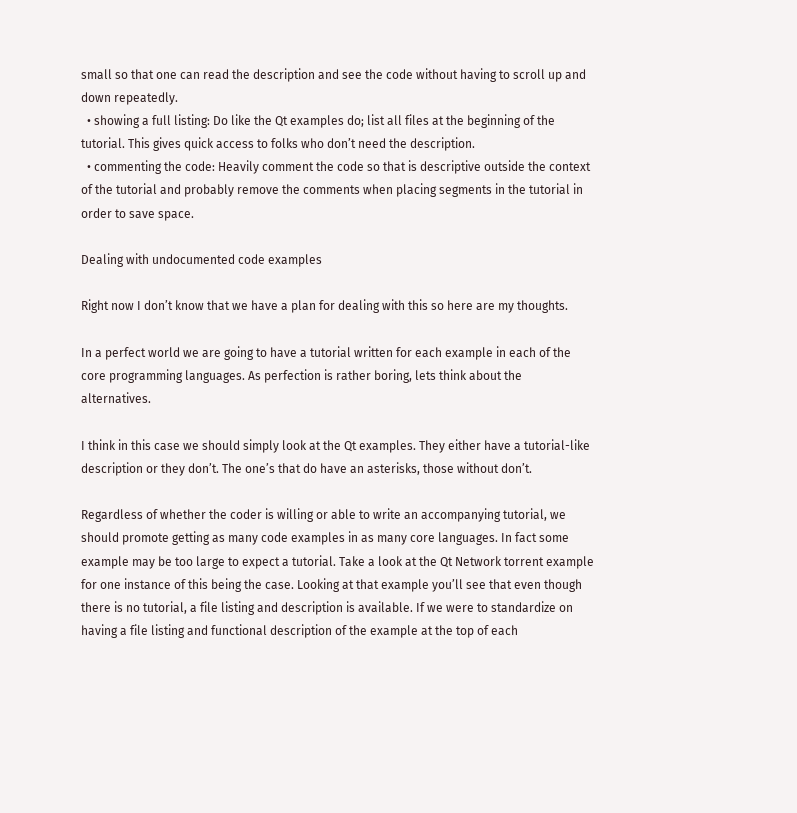small so that one can read the description and see the code without having to scroll up and down repeatedly.
  • showing a full listing: Do like the Qt examples do; list all files at the beginning of the tutorial. This gives quick access to folks who don’t need the description.
  • commenting the code: Heavily comment the code so that is descriptive outside the context of the tutorial and probably remove the comments when placing segments in the tutorial in order to save space.

Dealing with undocumented code examples

Right now I don’t know that we have a plan for dealing with this so here are my thoughts.

In a perfect world we are going to have a tutorial written for each example in each of the core programming languages. As perfection is rather boring, lets think about the alternatives.

I think in this case we should simply look at the Qt examples. They either have a tutorial-like description or they don’t. The one’s that do have an asterisks, those without don’t.

Regardless of whether the coder is willing or able to write an accompanying tutorial, we should promote getting as many code examples in as many core languages. In fact some example may be too large to expect a tutorial. Take a look at the Qt Network torrent example for one instance of this being the case. Looking at that example you’ll see that even though there is no tutorial, a file listing and description is available. If we were to standardize on having a file listing and functional description of the example at the top of each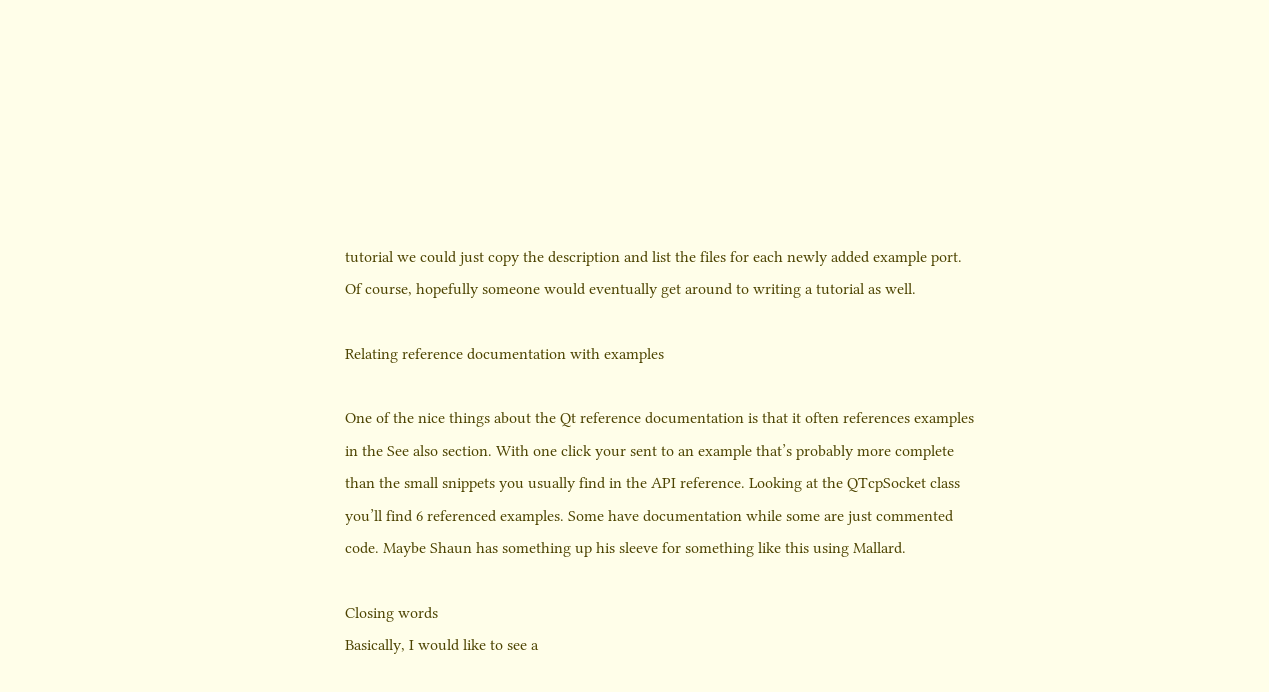tutorial we could just copy the description and list the files for each newly added example port. Of course, hopefully someone would eventually get around to writing a tutorial as well.

Relating reference documentation with examples

One of the nice things about the Qt reference documentation is that it often references examples in the See also section. With one click your sent to an example that’s probably more complete than the small snippets you usually find in the API reference. Looking at the QTcpSocket class you’ll find 6 referenced examples. Some have documentation while some are just commented code. Maybe Shaun has something up his sleeve for something like this using Mallard.

Closing words
Basically, I would like to see a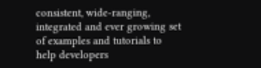consistent, wide-ranging, integrated and ever growing set of examples and tutorials to help developers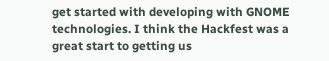get started with developing with GNOME technologies. I think the Hackfest was a great start to getting us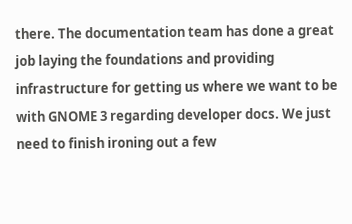there. The documentation team has done a great job laying the foundations and providing infrastructure for getting us where we want to be with GNOME 3 regarding developer docs. We just need to finish ironing out a few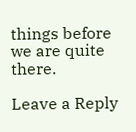things before we are quite there.

Leave a Reply